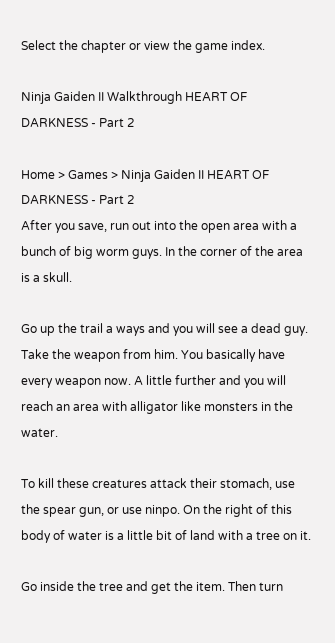Select the chapter or view the game index.

Ninja Gaiden II Walkthrough HEART OF DARKNESS - Part 2

Home > Games > Ninja Gaiden II HEART OF DARKNESS - Part 2
After you save, run out into the open area with a bunch of big worm guys. In the corner of the area is a skull.

Go up the trail a ways and you will see a dead guy. Take the weapon from him. You basically have every weapon now. A little further and you will reach an area with alligator like monsters in the water.

To kill these creatures attack their stomach, use the spear gun, or use ninpo. On the right of this body of water is a little bit of land with a tree on it.

Go inside the tree and get the item. Then turn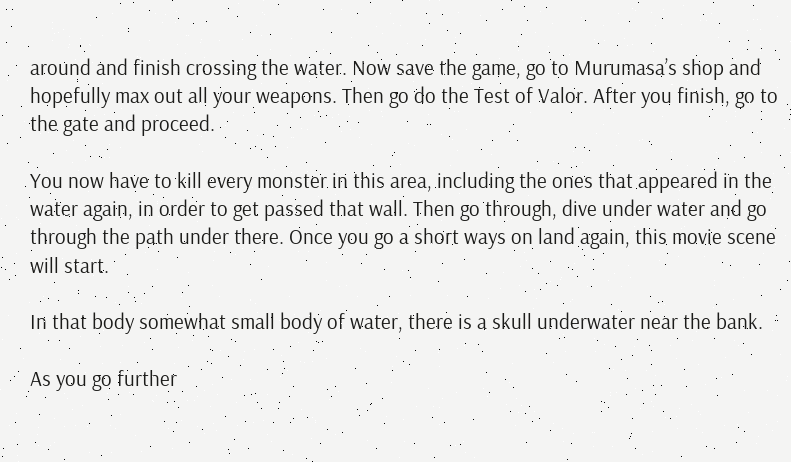around and finish crossing the water. Now save the game, go to Murumasa’s shop and hopefully max out all your weapons. Then go do the Test of Valor. After you finish, go to the gate and proceed.

You now have to kill every monster in this area, including the ones that appeared in the water again, in order to get passed that wall. Then go through, dive under water and go through the path under there. Once you go a short ways on land again, this movie scene will start.

In that body somewhat small body of water, there is a skull underwater near the bank.

As you go further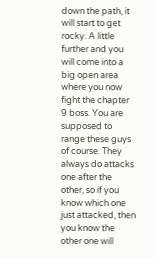down the path, it will start to get rocky. A little further and you will come into a big open area where you now fight the chapter 9 boss. You are supposed to range these guys of course. They always do attacks one after the other, so if you know which one just attacked, then you know the other one will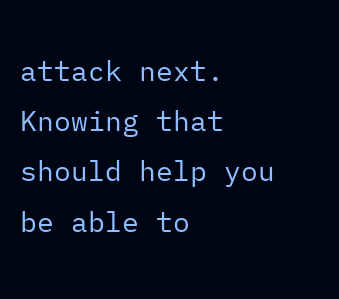attack next. Knowing that should help you be able to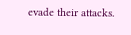evade their attacks.